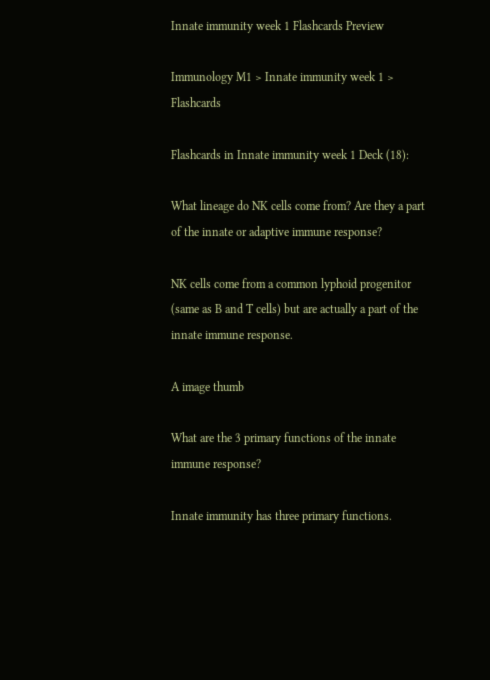Innate immunity week 1 Flashcards Preview

Immunology M1 > Innate immunity week 1 > Flashcards

Flashcards in Innate immunity week 1 Deck (18):

What lineage do NK cells come from? Are they a part of the innate or adaptive immune response?

NK cells come from a common lyphoid progenitor (same as B and T cells) but are actually a part of the innate immune response.

A image thumb

What are the 3 primary functions of the innate immune response?

Innate immunity has three primary functions.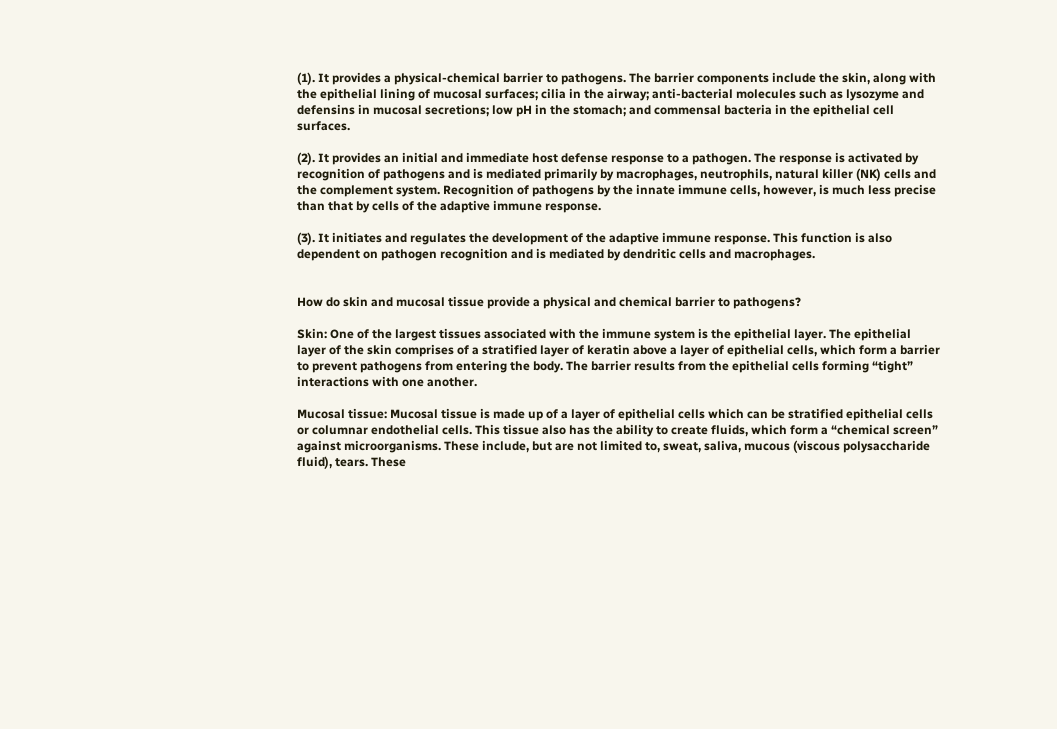(1). It provides a physical-chemical barrier to pathogens. The barrier components include the skin, along with the epithelial lining of mucosal surfaces; cilia in the airway; anti-bacterial molecules such as lysozyme and defensins in mucosal secretions; low pH in the stomach; and commensal bacteria in the epithelial cell surfaces.

(2). It provides an initial and immediate host defense response to a pathogen. The response is activated by recognition of pathogens and is mediated primarily by macrophages, neutrophils, natural killer (NK) cells and the complement system. Recognition of pathogens by the innate immune cells, however, is much less precise than that by cells of the adaptive immune response.

(3). It initiates and regulates the development of the adaptive immune response. This function is also dependent on pathogen recognition and is mediated by dendritic cells and macrophages.


How do skin and mucosal tissue provide a physical and chemical barrier to pathogens?

Skin: One of the largest tissues associated with the immune system is the epithelial layer. The epithelial layer of the skin comprises of a stratified layer of keratin above a layer of epithelial cells, which form a barrier to prevent pathogens from entering the body. The barrier results from the epithelial cells forming “tight” interactions with one another.

Mucosal tissue: Mucosal tissue is made up of a layer of epithelial cells which can be stratified epithelial cells or columnar endothelial cells. This tissue also has the ability to create fluids, which form a “chemical screen” against microorganisms. These include, but are not limited to, sweat, saliva, mucous (viscous polysaccharide fluid), tears. These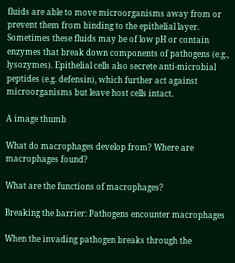fluids are able to move microorganisms away from or prevent them from binding to the epithelial layer. Sometimes these fluids may be of low pH or contain enzymes that break down components of pathogens (e.g., lysozymes). Epithelial cells also secrete anti-microbial peptides (e.g. defensin), which further act against microorganisms but leave host cells intact.

A image thumb

What do macrophages develop from? Where are macrophages found?

What are the functions of macrophages?

Breaking the barrier: Pathogens encounter macrophages

When the invading pathogen breaks through the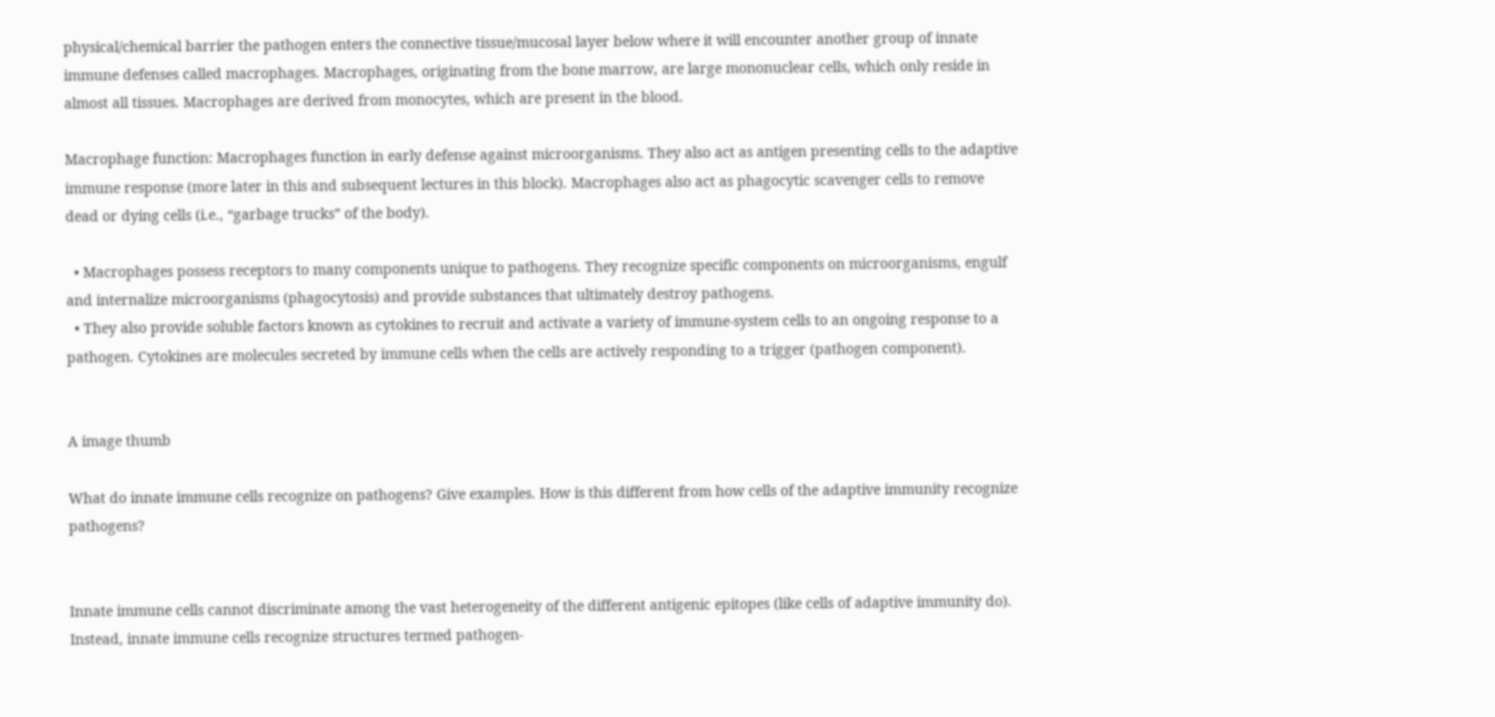physical/chemical barrier the pathogen enters the connective tissue/mucosal layer below where it will encounter another group of innate immune defenses called macrophages. Macrophages, originating from the bone marrow, are large mononuclear cells, which only reside in almost all tissues. Macrophages are derived from monocytes, which are present in the blood.

Macrophage function: Macrophages function in early defense against microorganisms. They also act as antigen presenting cells to the adaptive immune response (more later in this and subsequent lectures in this block). Macrophages also act as phagocytic scavenger cells to remove dead or dying cells (i.e., “garbage trucks” of the body).

  • Macrophages possess receptors to many components unique to pathogens. They recognize specific components on microorganisms, engulf and internalize microorganisms (phagocytosis) and provide substances that ultimately destroy pathogens.
  • They also provide soluble factors known as cytokines to recruit and activate a variety of immune-system cells to an ongoing response to a pathogen. Cytokines are molecules secreted by immune cells when the cells are actively responding to a trigger (pathogen component).


A image thumb

What do innate immune cells recognize on pathogens? Give examples. How is this different from how cells of the adaptive immunity recognize pathogens?


Innate immune cells cannot discriminate among the vast heterogeneity of the different antigenic epitopes (like cells of adaptive immunity do). Instead, innate immune cells recognize structures termed pathogen-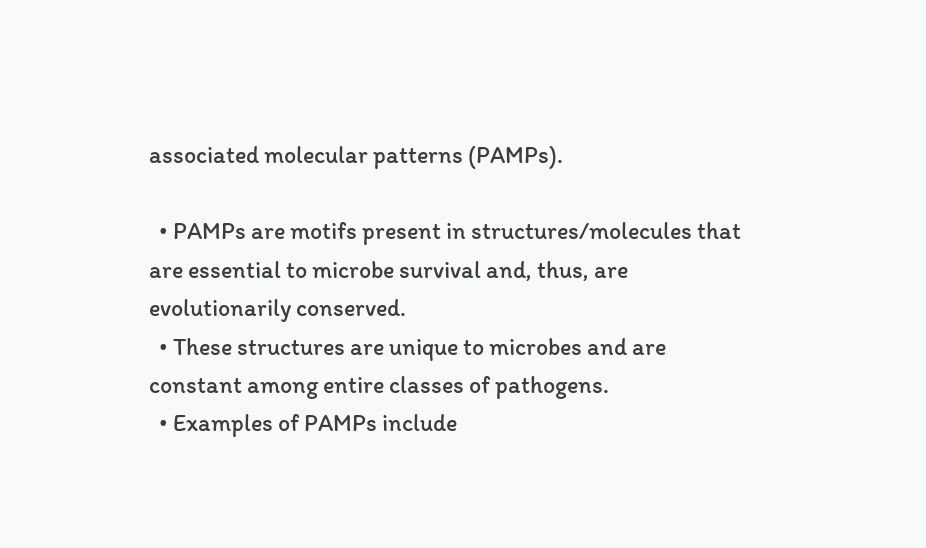associated molecular patterns (PAMPs).

  • PAMPs are motifs present in structures/molecules that are essential to microbe survival and, thus, are evolutionarily conserved.
  • These structures are unique to microbes and are constant among entire classes of pathogens.
  • Examples of PAMPs include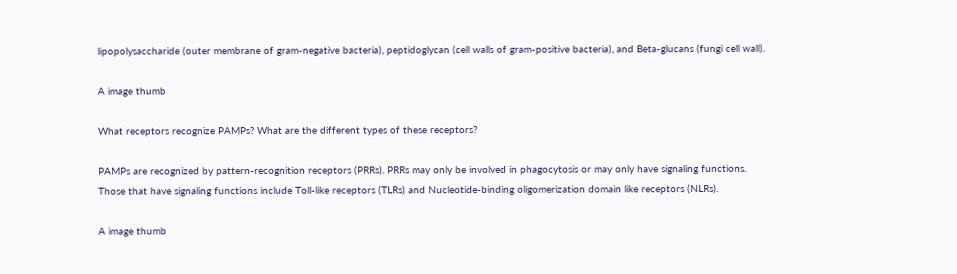lipopolysaccharide (outer membrane of gram-negative bacteria), peptidoglycan (cell walls of gram-positive bacteria), and Beta-glucans (fungi cell wall).

A image thumb

What receptors recognize PAMPs? What are the different types of these receptors?

PAMPs are recognized by pattern-recognition receptors (PRRs). PRRs may only be involved in phagocytosis or may only have signaling functions. Those that have signaling functions include Toll-like receptors (TLRs) and Nucleotide-binding oligomerization domain like receptors (NLRs).

A image thumb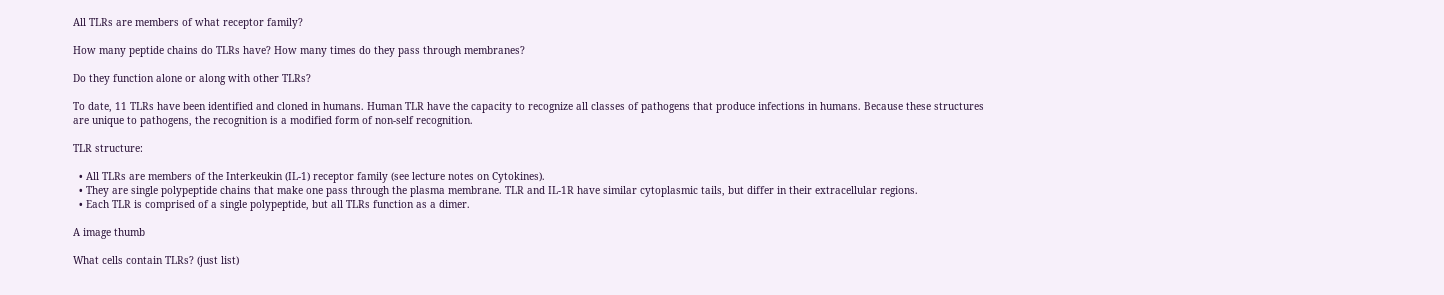All TLRs are members of what receptor family?

How many peptide chains do TLRs have? How many times do they pass through membranes?

Do they function alone or along with other TLRs?

To date, 11 TLRs have been identified and cloned in humans. Human TLR have the capacity to recognize all classes of pathogens that produce infections in humans. Because these structures are unique to pathogens, the recognition is a modified form of non-self recognition.

TLR structure:

  • All TLRs are members of the Interkeukin (IL-1) receptor family (see lecture notes on Cytokines).
  • They are single polypeptide chains that make one pass through the plasma membrane. TLR and IL-1R have similar cytoplasmic tails, but differ in their extracellular regions.
  • Each TLR is comprised of a single polypeptide, but all TLRs function as a dimer.

A image thumb

What cells contain TLRs? (just list)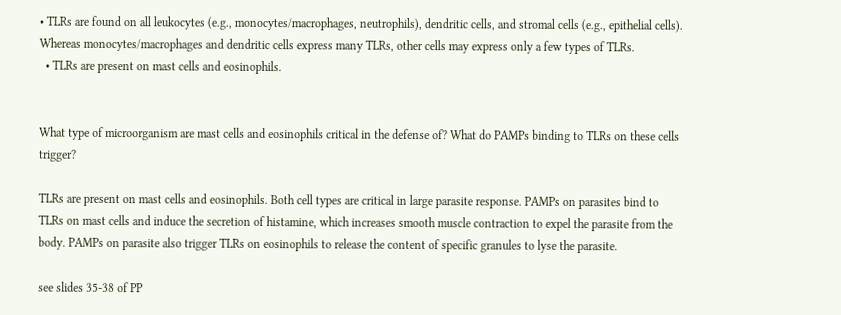• TLRs are found on all leukocytes (e.g., monocytes/macrophages, neutrophils), dendritic cells, and stromal cells (e.g., epithelial cells). Whereas monocytes/macrophages and dendritic cells express many TLRs, other cells may express only a few types of TLRs.
  • TLRs are present on mast cells and eosinophils.


What type of microorganism are mast cells and eosinophils critical in the defense of? What do PAMPs binding to TLRs on these cells trigger?

TLRs are present on mast cells and eosinophils. Both cell types are critical in large parasite response. PAMPs on parasites bind to TLRs on mast cells and induce the secretion of histamine, which increases smooth muscle contraction to expel the parasite from the body. PAMPs on parasite also trigger TLRs on eosinophils to release the content of specific granules to lyse the parasite.

see slides 35-38 of PP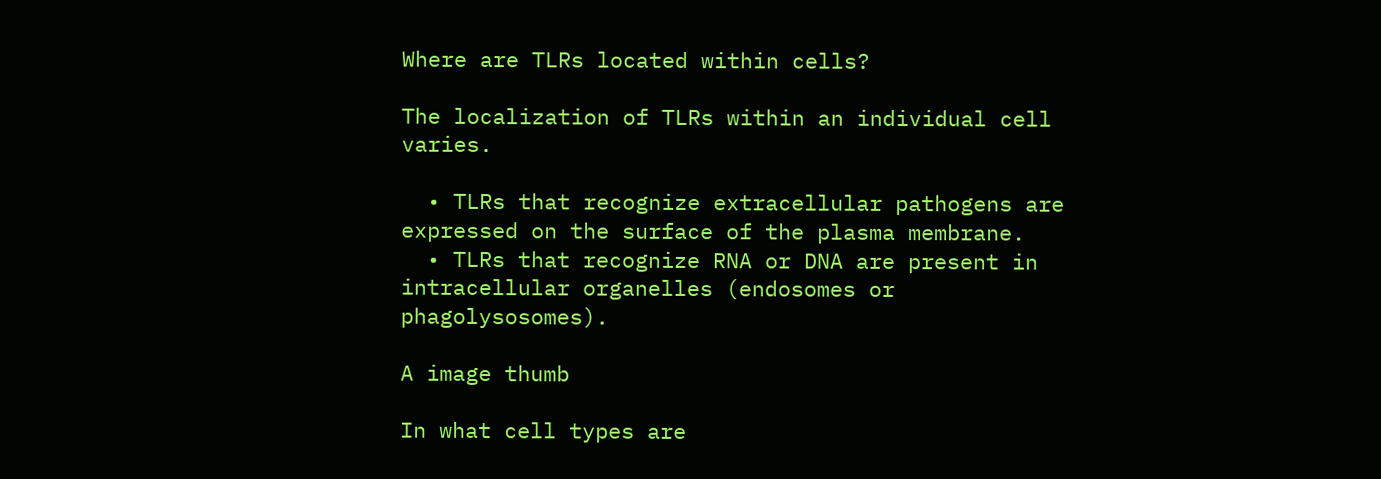Where are TLRs located within cells?

The localization of TLRs within an individual cell varies.

  • TLRs that recognize extracellular pathogens are expressed on the surface of the plasma membrane.
  • TLRs that recognize RNA or DNA are present in intracellular organelles (endosomes or phagolysosomes).

A image thumb

In what cell types are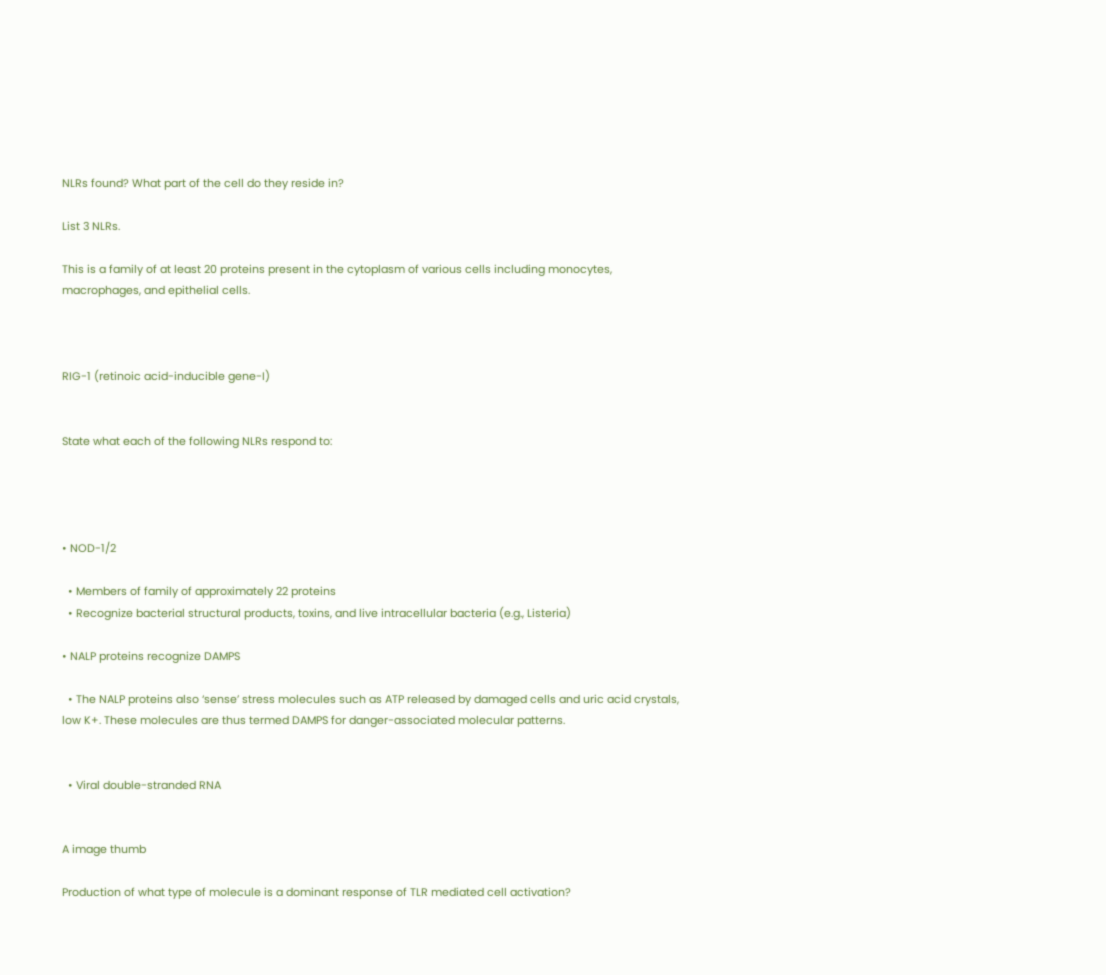NLRs found? What part of the cell do they reside in?

List 3 NLRs.

This is a family of at least 20 proteins present in the cytoplasm of various cells including monocytes, macrophages, and epithelial cells.



RIG-1 (retinoic acid-inducible gene-I)


State what each of the following NLRs respond to:




• NOD-1/2

  • Members of family of approximately 22 proteins
  • Recognize bacterial structural products, toxins, and live intracellular bacteria (e.g., Listeria)

• NALP proteins recognize DAMPS

  • The NALP proteins also ‘sense’ stress molecules such as ATP released by damaged cells and uric acid crystals, low K+. These molecules are thus termed DAMPS for danger-associated molecular patterns.


  • Viral double-stranded RNA


A image thumb

Production of what type of molecule is a dominant response of TLR mediated cell activation?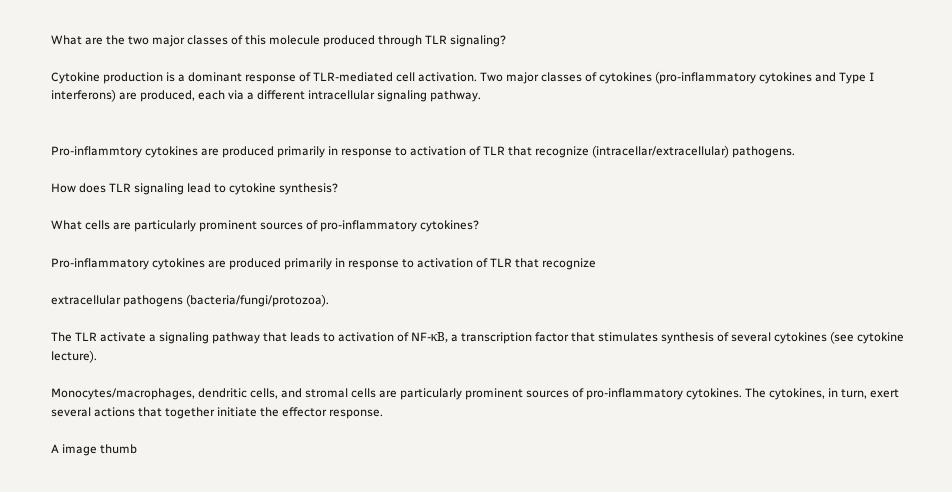What are the two major classes of this molecule produced through TLR signaling?

Cytokine production is a dominant response of TLR-mediated cell activation. Two major classes of cytokines (pro-inflammatory cytokines and Type I interferons) are produced, each via a different intracellular signaling pathway.


Pro-inflammtory cytokines are produced primarily in response to activation of TLR that recognize (intracellar/extracellular) pathogens.

How does TLR signaling lead to cytokine synthesis?

What cells are particularly prominent sources of pro-inflammatory cytokines?

Pro-inflammatory cytokines are produced primarily in response to activation of TLR that recognize

extracellular pathogens (bacteria/fungi/protozoa).

The TLR activate a signaling pathway that leads to activation of NF-κB, a transcription factor that stimulates synthesis of several cytokines (see cytokine lecture).

Monocytes/macrophages, dendritic cells, and stromal cells are particularly prominent sources of pro-inflammatory cytokines. The cytokines, in turn, exert several actions that together initiate the effector response.

A image thumb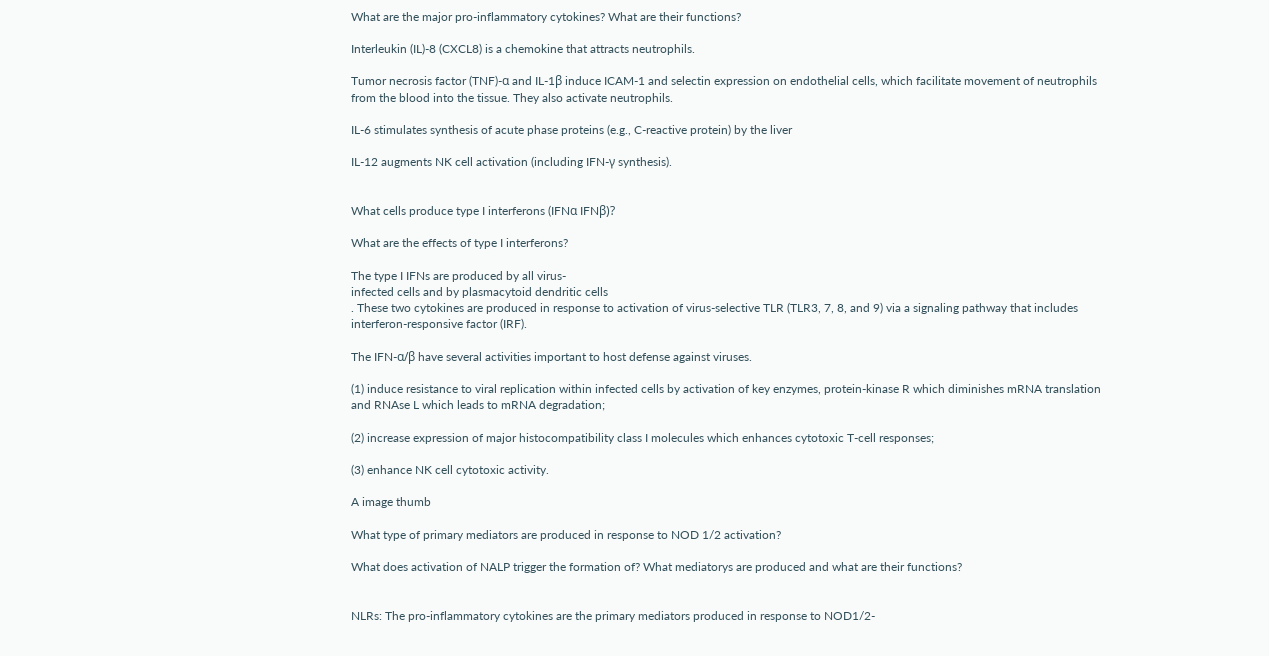What are the major pro-inflammatory cytokines? What are their functions?

Interleukin (IL)-8 (CXCL8) is a chemokine that attracts neutrophils.

Tumor necrosis factor (TNF)-α and IL-1β induce ICAM-1 and selectin expression on endothelial cells, which facilitate movement of neutrophils from the blood into the tissue. They also activate neutrophils.

IL-6 stimulates synthesis of acute phase proteins (e.g., C-reactive protein) by the liver

IL-12 augments NK cell activation (including IFN-γ synthesis).


What cells produce type I interferons (IFNα IFNβ)?

What are the effects of type I interferons?

The type I IFNs are produced by all virus-
infected cells and by plasmacytoid dendritic cells
. These two cytokines are produced in response to activation of virus-selective TLR (TLR3, 7, 8, and 9) via a signaling pathway that includes interferon-responsive factor (IRF).

The IFN-α/β have several activities important to host defense against viruses.

(1) induce resistance to viral replication within infected cells by activation of key enzymes, protein-kinase R which diminishes mRNA translation and RNAse L which leads to mRNA degradation;

(2) increase expression of major histocompatibility class I molecules which enhances cytotoxic T-cell responses;

(3) enhance NK cell cytotoxic activity.

A image thumb

What type of primary mediators are produced in response to NOD 1/2 activation?

What does activation of NALP trigger the formation of? What mediatorys are produced and what are their functions?


NLRs: The pro-inflammatory cytokines are the primary mediators produced in response to NOD1/2-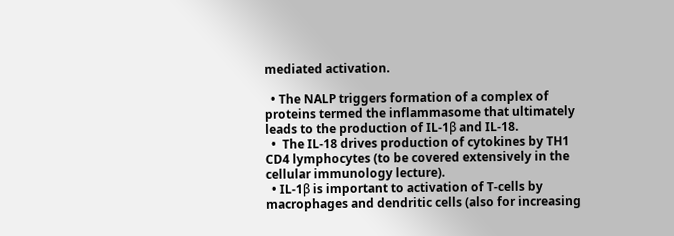mediated activation.

  • The NALP triggers formation of a complex of proteins termed the inflammasome that ultimately leads to the production of IL-1β and IL-18.
  •  The IL-18 drives production of cytokines by TH1 CD4 lymphocytes (to be covered extensively in the cellular immunology lecture).
  • IL-1β is important to activation of T-cells by macrophages and dendritic cells (also for increasing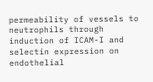permeability of vessels to neutrophils through induction of ICAM-I and selectin expression on endothelial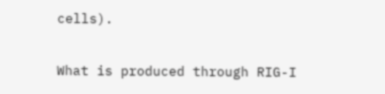cells).


What is produced through RIG-I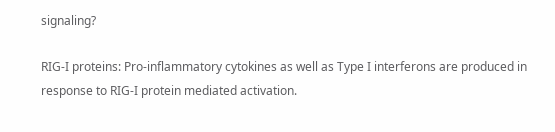signaling?

RIG-I proteins: Pro-inflammatory cytokines as well as Type I interferons are produced in response to RIG-I protein mediated activation.